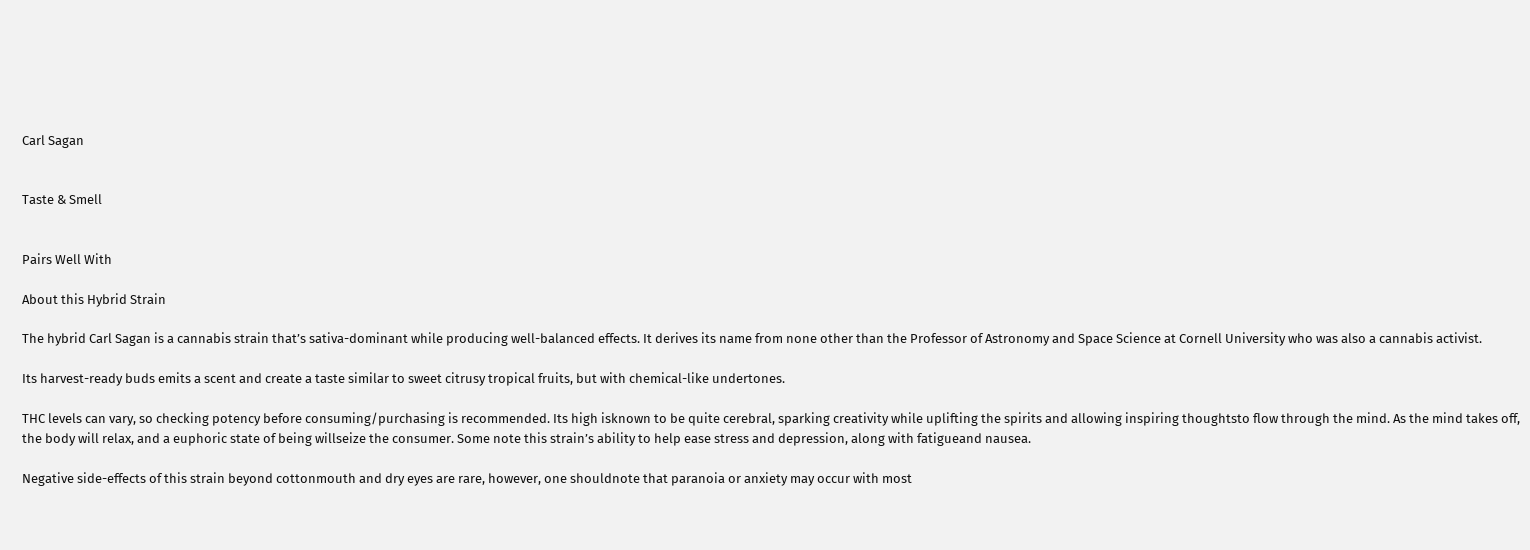Carl Sagan


Taste & Smell


Pairs Well With

About this Hybrid Strain

The hybrid Carl Sagan is a cannabis strain that’s sativa-dominant while producing well-balanced effects. It derives its name from none other than the Professor of Astronomy and Space Science at Cornell University who was also a cannabis activist.

Its harvest-ready buds emits a scent and create a taste similar to sweet citrusy tropical fruits, but with chemical-like undertones.

THC levels can vary, so checking potency before consuming/purchasing is recommended. Its high isknown to be quite cerebral, sparking creativity while uplifting the spirits and allowing inspiring thoughtsto flow through the mind. As the mind takes off, the body will relax, and a euphoric state of being willseize the consumer. Some note this strain’s ability to help ease stress and depression, along with fatigueand nausea.

Negative side-effects of this strain beyond cottonmouth and dry eyes are rare, however, one shouldnote that paranoia or anxiety may occur with most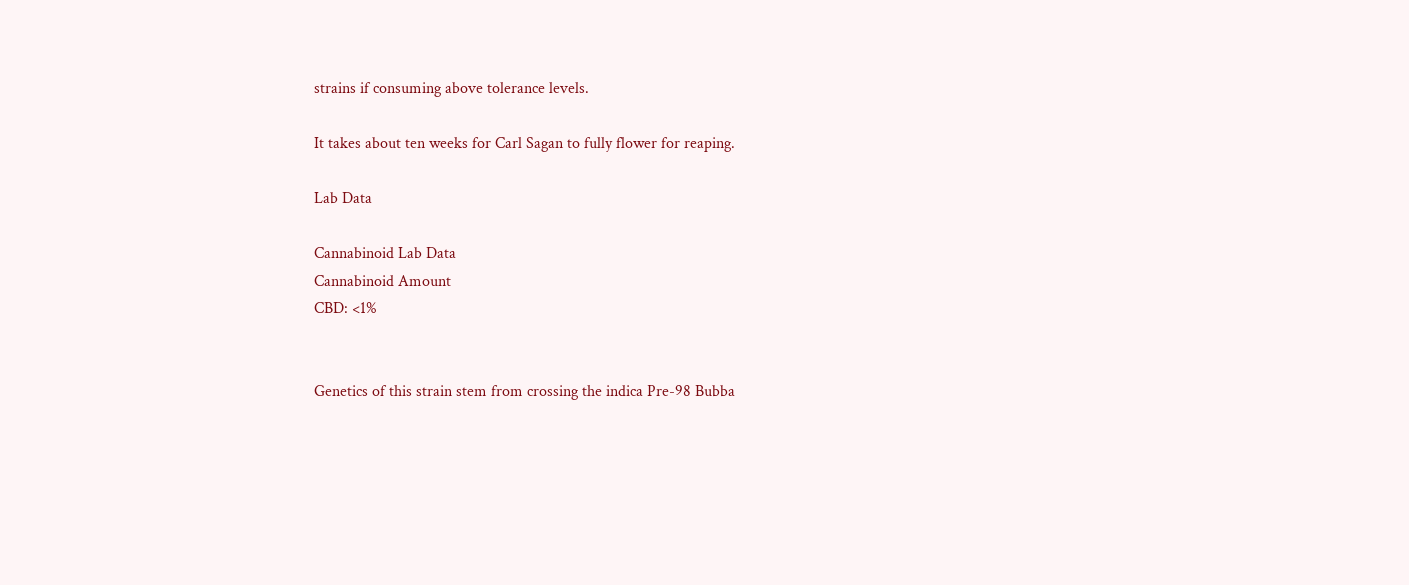strains if consuming above tolerance levels.

It takes about ten weeks for Carl Sagan to fully flower for reaping.

Lab Data

Cannabinoid Lab Data
Cannabinoid Amount
CBD: <1%


Genetics of this strain stem from crossing the indica Pre-98 Bubba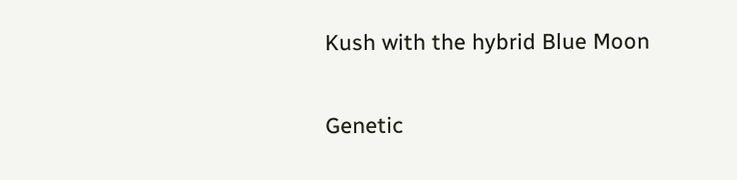Kush with the hybrid Blue Moon

Genetic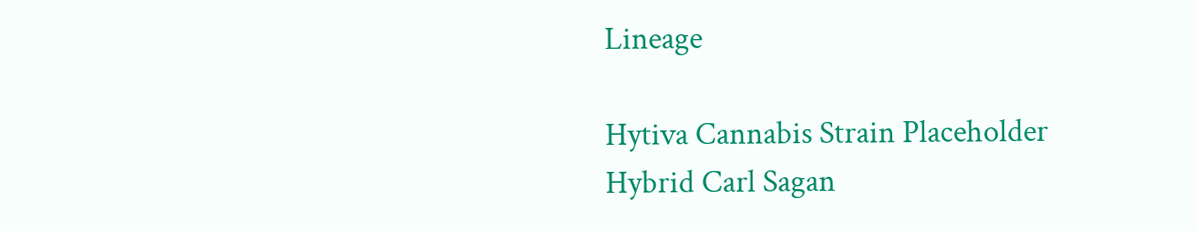Lineage

Hytiva Cannabis Strain Placeholder
Hybrid Carl Sagan